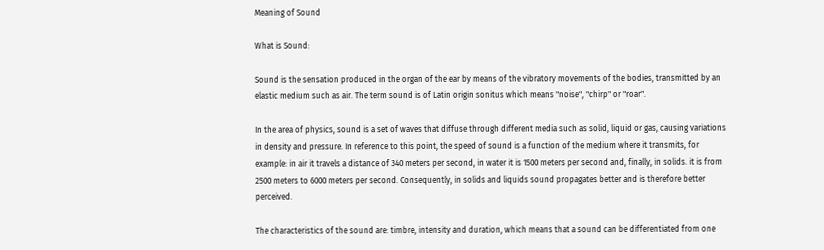Meaning of Sound

What is Sound:

Sound is the sensation produced in the organ of the ear by means of the vibratory movements of the bodies, transmitted by an elastic medium such as air. The term sound is of Latin origin sonitus which means "noise", "chirp" or "roar".

In the area of physics, sound is a set of waves that diffuse through different media such as solid, liquid or gas, causing variations in density and pressure. In reference to this point, the speed of sound is a function of the medium where it transmits, for example: in air it travels a distance of 340 meters per second, in water it is 1500 meters per second and, finally, in solids. it is from 2500 meters to 6000 meters per second. Consequently, in solids and liquids sound propagates better and is therefore better perceived.

The characteristics of the sound are: timbre, intensity and duration, which means that a sound can be differentiated from one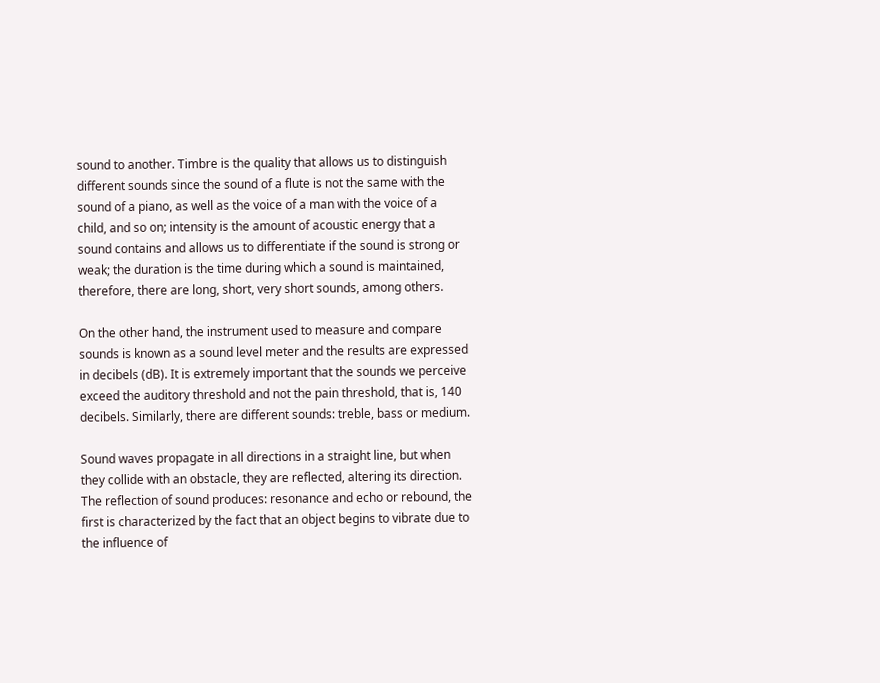sound to another. Timbre is the quality that allows us to distinguish different sounds since the sound of a flute is not the same with the sound of a piano, as well as the voice of a man with the voice of a child, and so on; intensity is the amount of acoustic energy that a sound contains and allows us to differentiate if the sound is strong or weak; the duration is the time during which a sound is maintained, therefore, there are long, short, very short sounds, among others.

On the other hand, the instrument used to measure and compare sounds is known as a sound level meter and the results are expressed in decibels (dB). It is extremely important that the sounds we perceive exceed the auditory threshold and not the pain threshold, that is, 140 decibels. Similarly, there are different sounds: treble, bass or medium.

Sound waves propagate in all directions in a straight line, but when they collide with an obstacle, they are reflected, altering its direction. The reflection of sound produces: resonance and echo or rebound, the first is characterized by the fact that an object begins to vibrate due to the influence of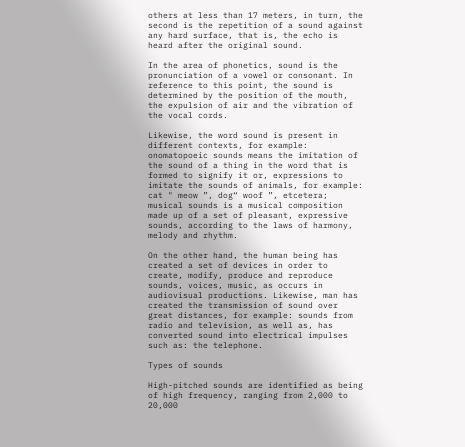others at less than 17 meters, in turn, the second is the repetition of a sound against any hard surface, that is, the echo is heard after the original sound.

In the area of phonetics, sound is the pronunciation of a vowel or consonant. In reference to this point, the sound is determined by the position of the mouth, the expulsion of air and the vibration of the vocal cords.

Likewise, the word sound is present in different contexts, for example: onomatopoeic sounds means the imitation of the sound of a thing in the word that is formed to signify it or, expressions to imitate the sounds of animals, for example: cat " meow ”, dog“ woof ”, etcetera; musical sounds is a musical composition made up of a set of pleasant, expressive sounds, according to the laws of harmony, melody and rhythm.

On the other hand, the human being has created a set of devices in order to create, modify, produce and reproduce sounds, voices, music, as occurs in audiovisual productions. Likewise, man has created the transmission of sound over great distances, for example: sounds from radio and television, as well as, has converted sound into electrical impulses such as: the telephone.

Types of sounds

High-pitched sounds are identified as being of high frequency, ranging from 2,000 to 20,000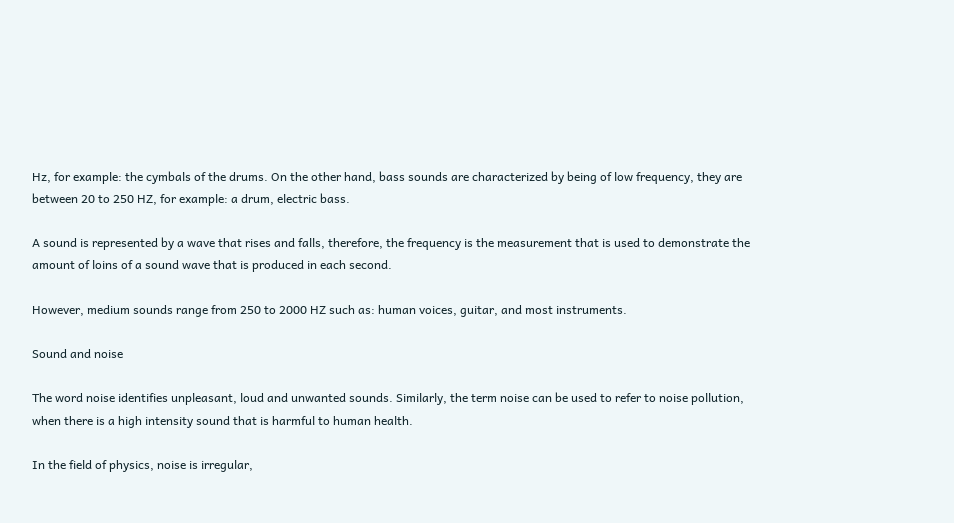Hz, for example: the cymbals of the drums. On the other hand, bass sounds are characterized by being of low frequency, they are between 20 to 250 HZ, for example: a drum, electric bass.

A sound is represented by a wave that rises and falls, therefore, the frequency is the measurement that is used to demonstrate the amount of loins of a sound wave that is produced in each second.

However, medium sounds range from 250 to 2000 HZ such as: human voices, guitar, and most instruments.

Sound and noise

The word noise identifies unpleasant, loud and unwanted sounds. Similarly, the term noise can be used to refer to noise pollution, when there is a high intensity sound that is harmful to human health.

In the field of physics, noise is irregular,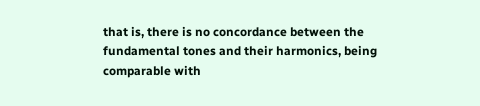that is, there is no concordance between the fundamental tones and their harmonics, being comparable with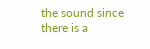the sound since there is a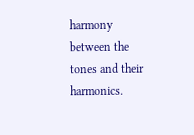harmony between the tones and their harmonics.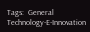Tags:  General Technology-E-Innovation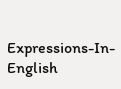Expressions-In-English